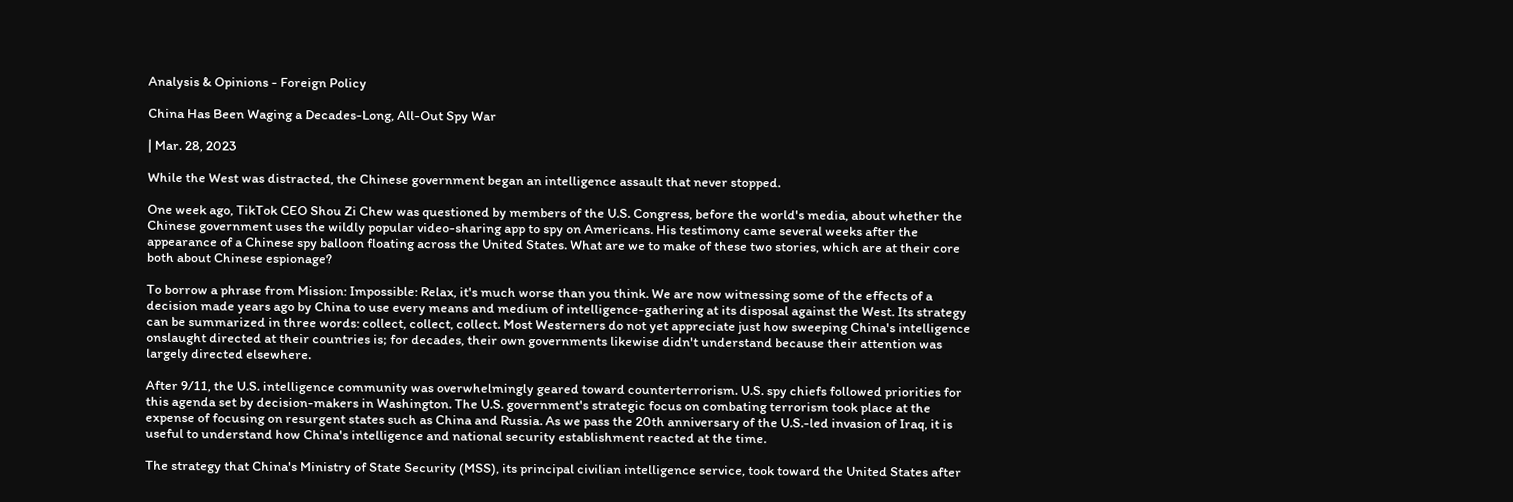Analysis & Opinions - Foreign Policy

China Has Been Waging a Decades-Long, All-Out Spy War

| Mar. 28, 2023

While the West was distracted, the Chinese government began an intelligence assault that never stopped.

One week ago, TikTok CEO Shou Zi Chew was questioned by members of the U.S. Congress, before the world's media, about whether the Chinese government uses the wildly popular video-sharing app to spy on Americans. His testimony came several weeks after the appearance of a Chinese spy balloon floating across the United States. What are we to make of these two stories, which are at their core both about Chinese espionage?

To borrow a phrase from Mission: Impossible: Relax, it's much worse than you think. We are now witnessing some of the effects of a decision made years ago by China to use every means and medium of intelligence-gathering at its disposal against the West. Its strategy can be summarized in three words: collect, collect, collect. Most Westerners do not yet appreciate just how sweeping China's intelligence onslaught directed at their countries is; for decades, their own governments likewise didn't understand because their attention was largely directed elsewhere.

After 9/11, the U.S. intelligence community was overwhelmingly geared toward counterterrorism. U.S. spy chiefs followed priorities for this agenda set by decision-makers in Washington. The U.S. government's strategic focus on combating terrorism took place at the expense of focusing on resurgent states such as China and Russia. As we pass the 20th anniversary of the U.S.-led invasion of Iraq, it is useful to understand how China's intelligence and national security establishment reacted at the time.

The strategy that China's Ministry of State Security (MSS), its principal civilian intelligence service, took toward the United States after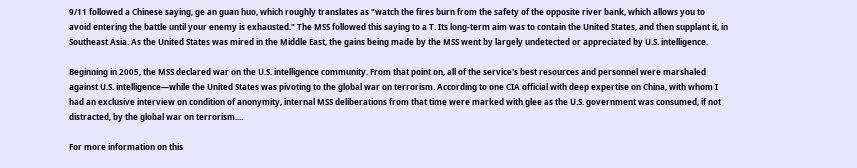9/11 followed a Chinese saying, ge an guan huo, which roughly translates as "watch the fires burn from the safety of the opposite river bank, which allows you to avoid entering the battle until your enemy is exhausted." The MSS followed this saying to a T. Its long-term aim was to contain the United States, and then supplant it, in Southeast Asia. As the United States was mired in the Middle East, the gains being made by the MSS went by largely undetected or appreciated by U.S. intelligence.

Beginning in 2005, the MSS declared war on the U.S. intelligence community. From that point on, all of the service's best resources and personnel were marshaled against U.S. intelligence—while the United States was pivoting to the global war on terrorism. According to one CIA official with deep expertise on China, with whom I had an exclusive interview on condition of anonymity, internal MSS deliberations from that time were marked with glee as the U.S. government was consumed, if not distracted, by the global war on terrorism....

For more information on this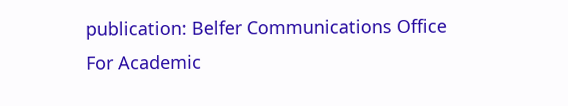publication: Belfer Communications Office
For Academic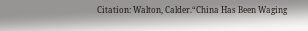Citation: Walton, Calder.“China Has Been Waging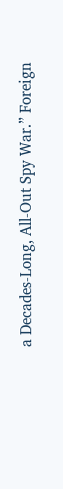a Decades-Long, All-Out Spy War.” Foreign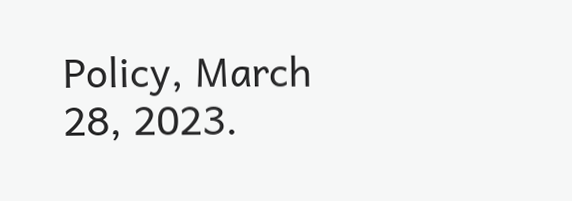Policy, March 28, 2023.